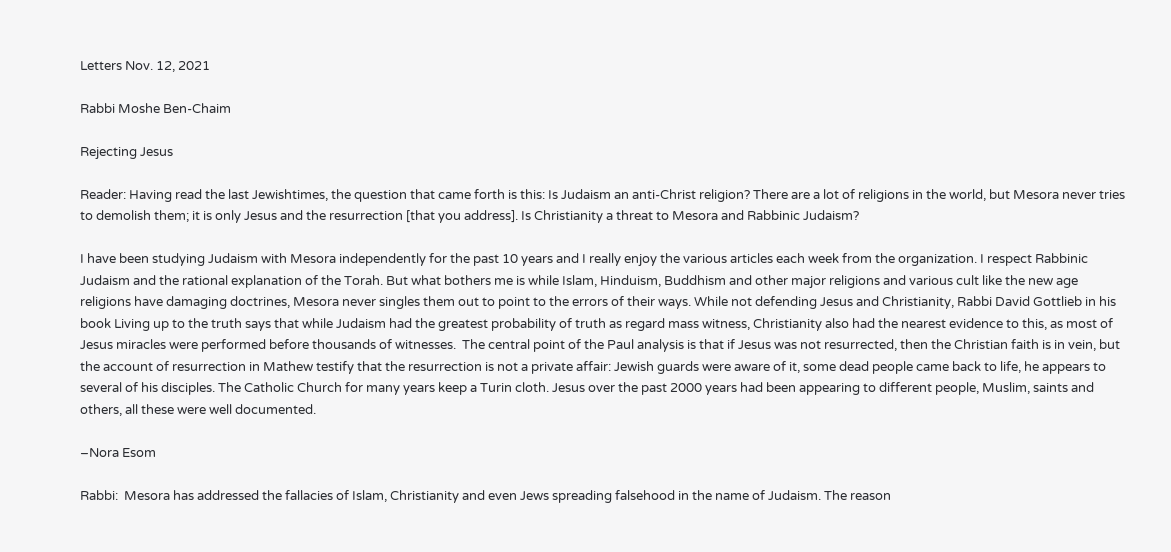Letters Nov. 12, 2021

Rabbi Moshe Ben-Chaim

Rejecting Jesus

Reader: Having read the last Jewishtimes, the question that came forth is this: Is Judaism an anti-Christ religion? There are a lot of religions in the world, but Mesora never tries to demolish them; it is only Jesus and the resurrection [that you address]. Is Christianity a threat to Mesora and Rabbinic Judaism?

I have been studying Judaism with Mesora independently for the past 10 years and I really enjoy the various articles each week from the organization. I respect Rabbinic Judaism and the rational explanation of the Torah. But what bothers me is while Islam, Hinduism, Buddhism and other major religions and various cult like the new age religions have damaging doctrines, Mesora never singles them out to point to the errors of their ways. While not defending Jesus and Christianity, Rabbi David Gottlieb in his book Living up to the truth says that while Judaism had the greatest probability of truth as regard mass witness, Christianity also had the nearest evidence to this, as most of Jesus miracles were performed before thousands of witnesses.  The central point of the Paul analysis is that if Jesus was not resurrected, then the Christian faith is in vein, but the account of resurrection in Mathew testify that the resurrection is not a private affair: Jewish guards were aware of it, some dead people came back to life, he appears to several of his disciples. The Catholic Church for many years keep a Turin cloth. Jesus over the past 2000 years had been appearing to different people, Muslim, saints and others, all these were well documented.

–Nora Esom

Rabbi:  Mesora has addressed the fallacies of Islam, Christianity and even Jews spreading falsehood in the name of Judaism. The reason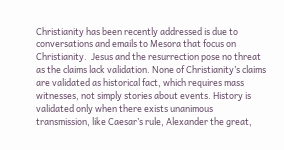Christianity has been recently addressed is due to conversations and emails to Mesora that focus on Christianity.  Jesus and the resurrection pose no threat as the claims lack validation. None of Christianity’s claims are validated as historical fact, which requires mass witnesses, not simply stories about events. History is validated only when there exists unanimous transmission, like Caesar’s rule, Alexander the great,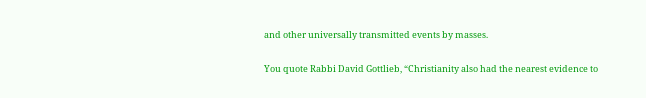and other universally transmitted events by masses.

You quote Rabbi David Gottlieb, “Christianity also had the nearest evidence to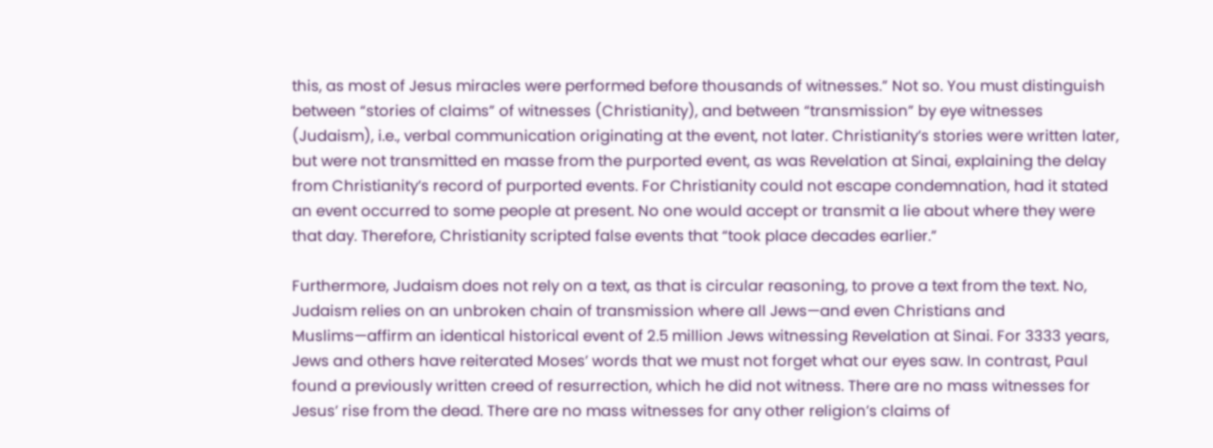this, as most of Jesus miracles were performed before thousands of witnesses.” Not so. You must distinguish between “stories of claims” of witnesses (Christianity), and between “transmission” by eye witnesses (Judaism), i.e., verbal communication originating at the event, not later. Christianity’s stories were written later, but were not transmitted en masse from the purported event, as was Revelation at Sinai, explaining the delay from Christianity’s record of purported events. For Christianity could not escape condemnation, had it stated an event occurred to some people at present. No one would accept or transmit a lie about where they were that day. Therefore, Christianity scripted false events that “took place decades earlier.”

Furthermore, Judaism does not rely on a text, as that is circular reasoning, to prove a text from the text. No, Judaism relies on an unbroken chain of transmission where all Jews—and even Christians and Muslims—affirm an identical historical event of 2.5 million Jews witnessing Revelation at Sinai. For 3333 years, Jews and others have reiterated Moses’ words that we must not forget what our eyes saw. In contrast, Paul found a previously written creed of resurrection, which he did not witness. There are no mass witnesses for Jesus’ rise from the dead. There are no mass witnesses for any other religion’s claims of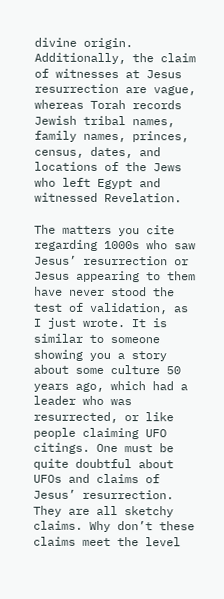divine origin. Additionally, the claim of witnesses at Jesus resurrection are vague, whereas Torah records Jewish tribal names, family names, princes, census, dates, and locations of the Jews who left Egypt and witnessed Revelation.

The matters you cite regarding 1000s who saw Jesus’ resurrection or Jesus appearing to them have never stood the test of validation, as I just wrote. It is similar to someone showing you a story about some culture 50 years ago, which had a leader who was resurrected, or like people claiming UFO citings. One must be quite doubtful about UFOs and claims of Jesus’ resurrection. They are all sketchy claims. Why don’t these claims meet the level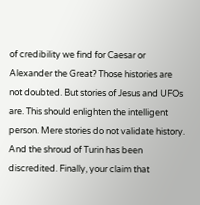of credibility we find for Caesar or Alexander the Great? Those histories are not doubted. But stories of Jesus and UFOs are. This should enlighten the intelligent person. Mere stories do not validate history. And the shroud of Turin has been discredited. Finally, your claim that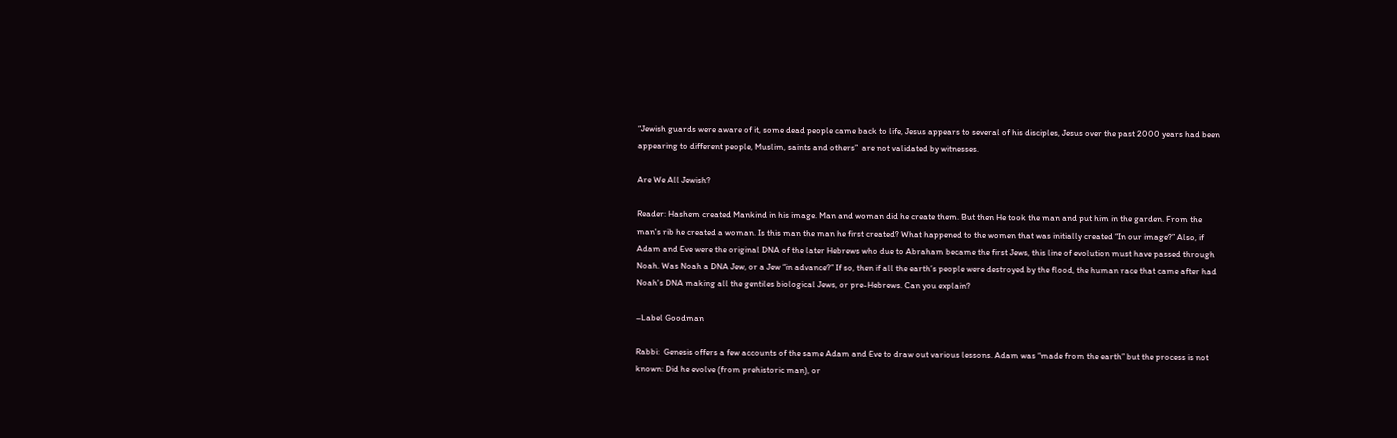“Jewish guards were aware of it, some dead people came back to life, Jesus appears to several of his disciples, Jesus over the past 2000 years had been appearing to different people, Muslim, saints and others”  are not validated by witnesses.

Are We All Jewish?

Reader: Hashem created Mankind in his image. Man and woman did he create them. But then He took the man and put him in the garden. From the man's rib he created a woman. Is this man the man he first created? What happened to the women that was initially created “In our image?” Also, if Adam and Eve were the original DNA of the later Hebrews who due to Abraham became the first Jews, this line of evolution must have passed through Noah. Was Noah a DNA Jew, or a Jew “in advance?” If so, then if all the earth’s people were destroyed by the flood, the human race that came after had Noah's DNA making all the gentiles biological Jews, or pre-Hebrews. Can you explain?

–Label Goodman

Rabbi:  Genesis offers a few accounts of the same Adam and Eve to draw out various lessons. Adam was “made from the earth” but the process is not known: Did he evolve (from prehistoric man), or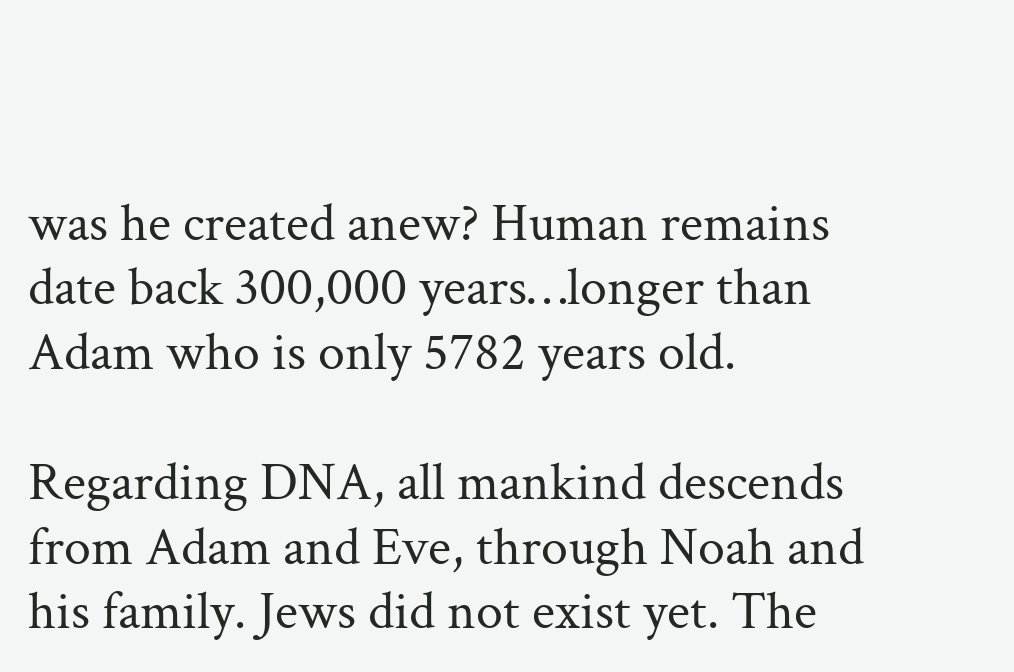was he created anew? Human remains date back 300,000 years…longer than Adam who is only 5782 years old.

Regarding DNA, all mankind descends from Adam and Eve, through Noah and his family. Jews did not exist yet. The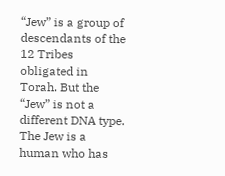“Jew” is a group of descendants of the 12 Tribes obligated in Torah. But the “Jew” is not a different DNA type. The Jew is a human who has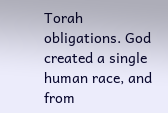Torah obligations. God created a single human race, and from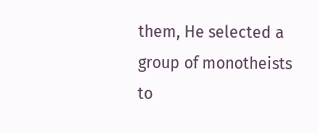them, He selected a group of monotheists to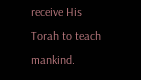receive His Torah to teach mankind.